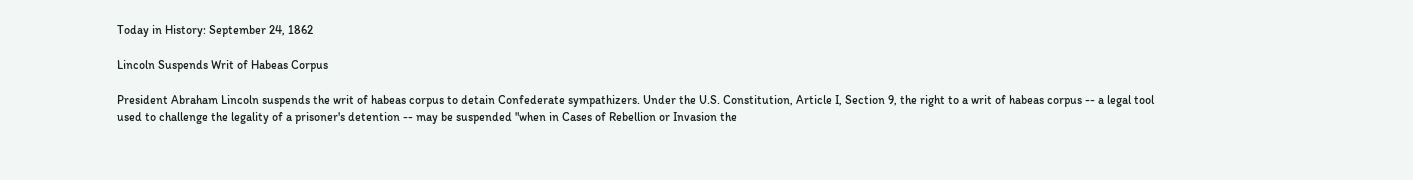Today in History: September 24, 1862

Lincoln Suspends Writ of Habeas Corpus

President Abraham Lincoln suspends the writ of habeas corpus to detain Confederate sympathizers. Under the U.S. Constitution, Article I, Section 9, the right to a writ of habeas corpus -- a legal tool used to challenge the legality of a prisoner's detention -- may be suspended "when in Cases of Rebellion or Invasion the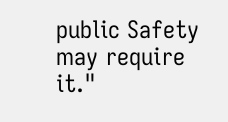public Safety may require it."